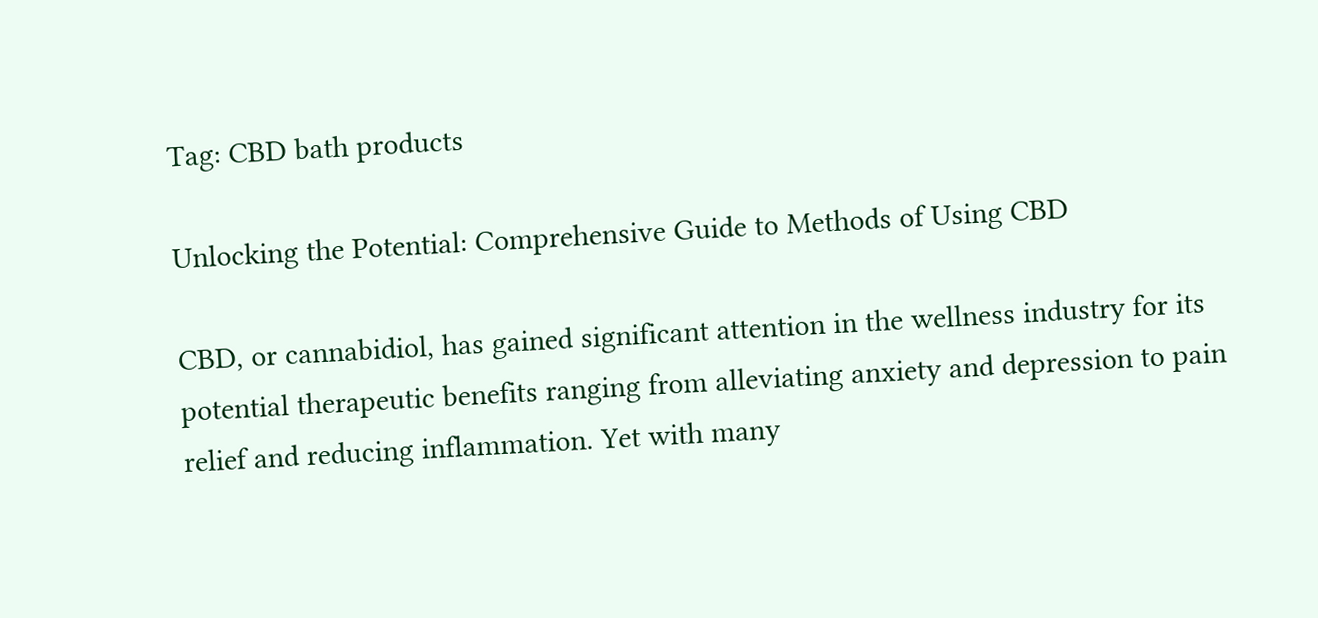Tag: CBD bath products

Unlocking the Potential: Comprehensive Guide to Methods of Using CBD

CBD, or cannabidiol, has gained significant attention in the wellness industry for its potential therapeutic benefits ranging from alleviating anxiety and depression to pain relief and reducing inflammation. Yet with many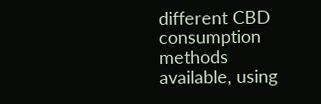different CBD consumption methods available, using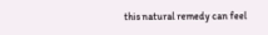this natural remedy can feel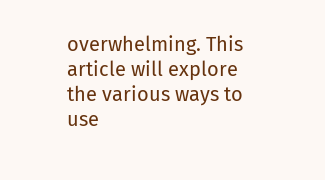overwhelming. This article will explore the various ways to use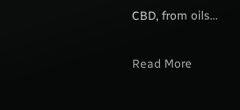CBD, from oils…

Read More